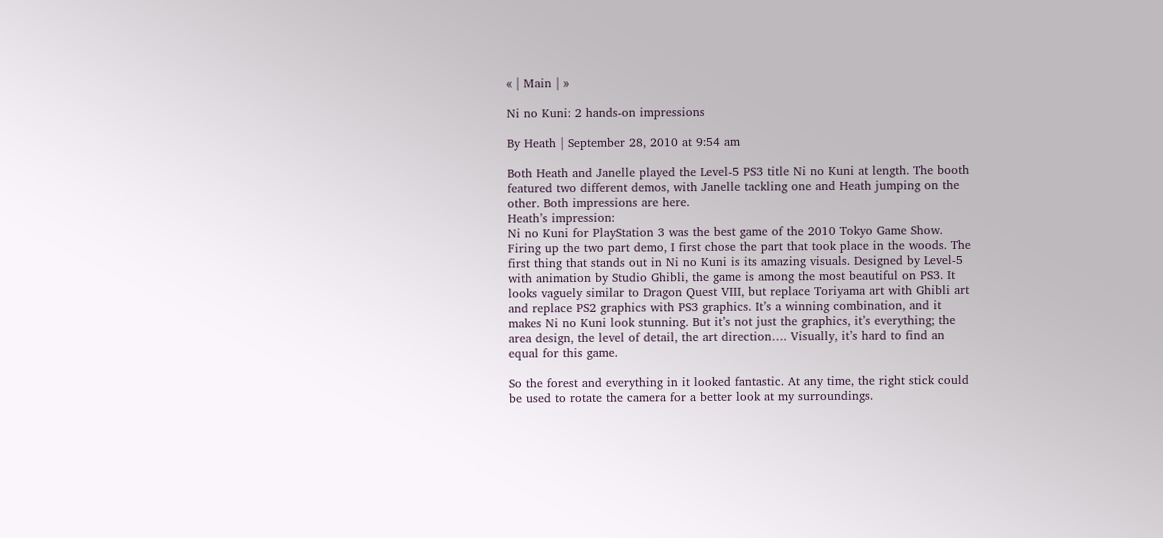« | Main | »

Ni no Kuni: 2 hands-on impressions

By Heath | September 28, 2010 at 9:54 am

Both Heath and Janelle played the Level-5 PS3 title Ni no Kuni at length. The booth featured two different demos, with Janelle tackling one and Heath jumping on the other. Both impressions are here.
Heath’s impression:
Ni no Kuni for PlayStation 3 was the best game of the 2010 Tokyo Game Show. Firing up the two part demo, I first chose the part that took place in the woods. The first thing that stands out in Ni no Kuni is its amazing visuals. Designed by Level-5 with animation by Studio Ghibli, the game is among the most beautiful on PS3. It looks vaguely similar to Dragon Quest VIII, but replace Toriyama art with Ghibli art and replace PS2 graphics with PS3 graphics. It’s a winning combination, and it makes Ni no Kuni look stunning. But it’s not just the graphics, it’s everything; the area design, the level of detail, the art direction…. Visually, it’s hard to find an equal for this game.

So the forest and everything in it looked fantastic. At any time, the right stick could be used to rotate the camera for a better look at my surroundings.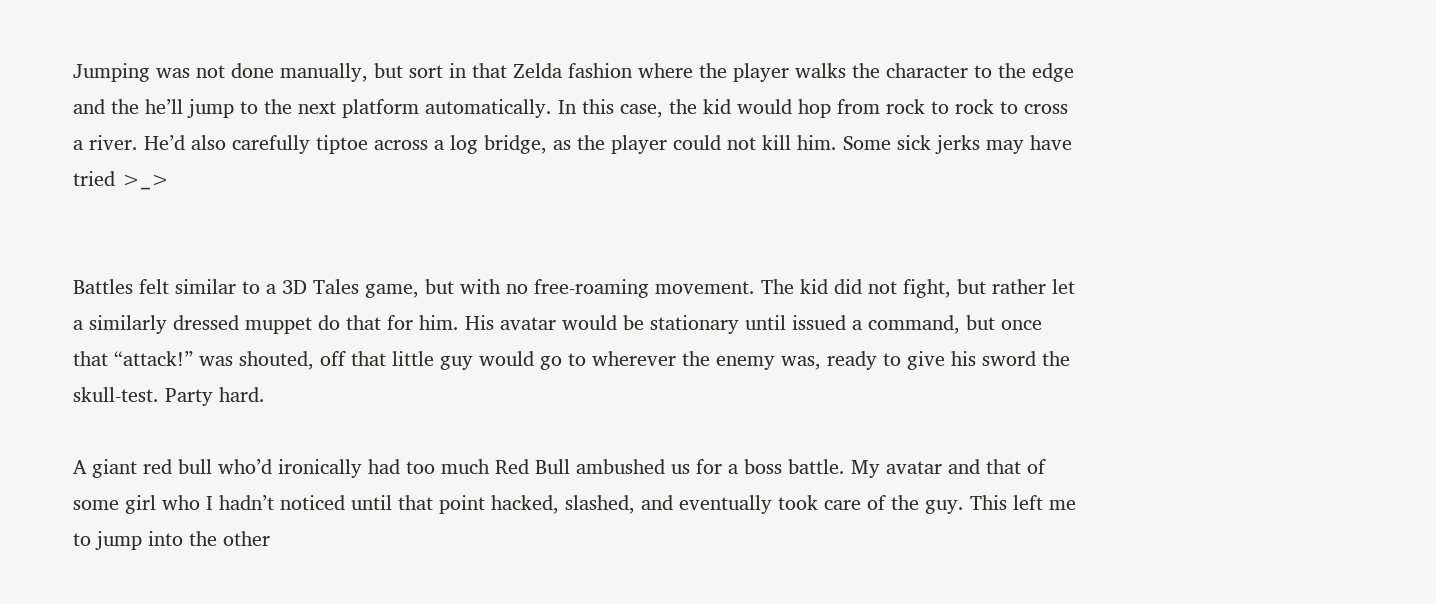Jumping was not done manually, but sort in that Zelda fashion where the player walks the character to the edge and the he’ll jump to the next platform automatically. In this case, the kid would hop from rock to rock to cross a river. He’d also carefully tiptoe across a log bridge, as the player could not kill him. Some sick jerks may have tried >_>


Battles felt similar to a 3D Tales game, but with no free-roaming movement. The kid did not fight, but rather let a similarly dressed muppet do that for him. His avatar would be stationary until issued a command, but once that “attack!” was shouted, off that little guy would go to wherever the enemy was, ready to give his sword the skull-test. Party hard.

A giant red bull who’d ironically had too much Red Bull ambushed us for a boss battle. My avatar and that of some girl who I hadn’t noticed until that point hacked, slashed, and eventually took care of the guy. This left me to jump into the other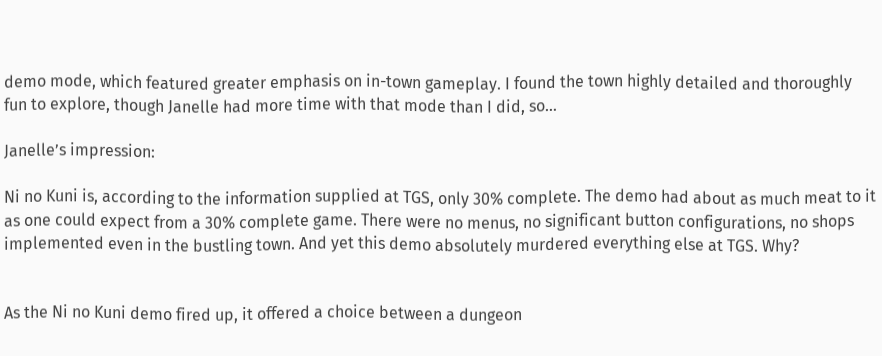demo mode, which featured greater emphasis on in-town gameplay. I found the town highly detailed and thoroughly fun to explore, though Janelle had more time with that mode than I did, so…

Janelle’s impression:

Ni no Kuni is, according to the information supplied at TGS, only 30% complete. The demo had about as much meat to it as one could expect from a 30% complete game. There were no menus, no significant button configurations, no shops implemented even in the bustling town. And yet this demo absolutely murdered everything else at TGS. Why?


As the Ni no Kuni demo fired up, it offered a choice between a dungeon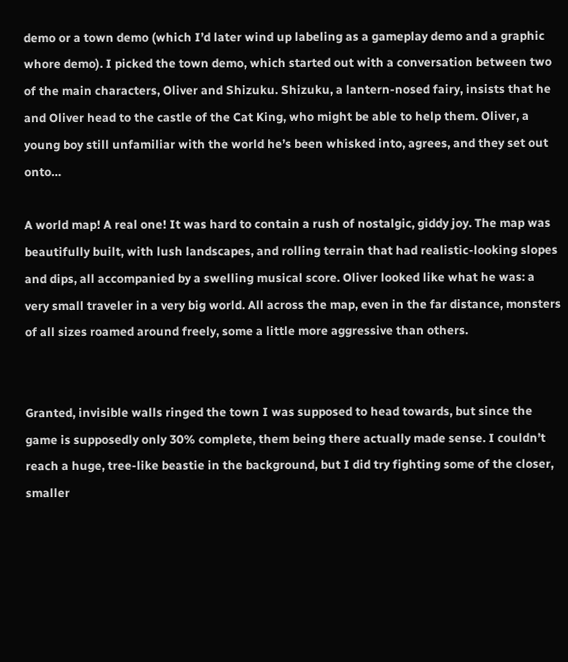demo or a town demo (which I’d later wind up labeling as a gameplay demo and a graphic whore demo). I picked the town demo, which started out with a conversation between two of the main characters, Oliver and Shizuku. Shizuku, a lantern-nosed fairy, insists that he and Oliver head to the castle of the Cat King, who might be able to help them. Oliver, a young boy still unfamiliar with the world he’s been whisked into, agrees, and they set out onto…

A world map! A real one! It was hard to contain a rush of nostalgic, giddy joy. The map was beautifully built, with lush landscapes, and rolling terrain that had realistic-looking slopes and dips, all accompanied by a swelling musical score. Oliver looked like what he was: a very small traveler in a very big world. All across the map, even in the far distance, monsters of all sizes roamed around freely, some a little more aggressive than others.


Granted, invisible walls ringed the town I was supposed to head towards, but since the game is supposedly only 30% complete, them being there actually made sense. I couldn’t reach a huge, tree-like beastie in the background, but I did try fighting some of the closer, smaller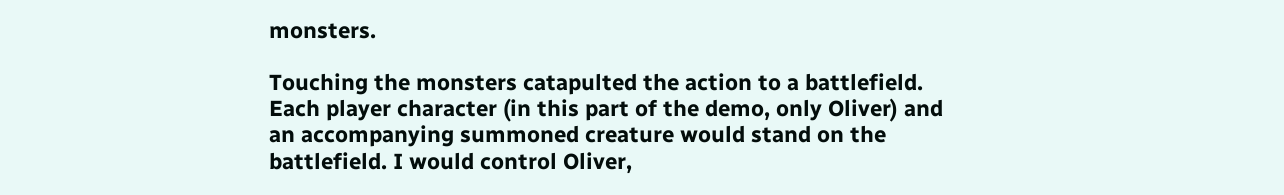monsters.

Touching the monsters catapulted the action to a battlefield. Each player character (in this part of the demo, only Oliver) and an accompanying summoned creature would stand on the battlefield. I would control Oliver,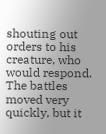shouting out orders to his creature, who would respond. The battles moved very quickly, but it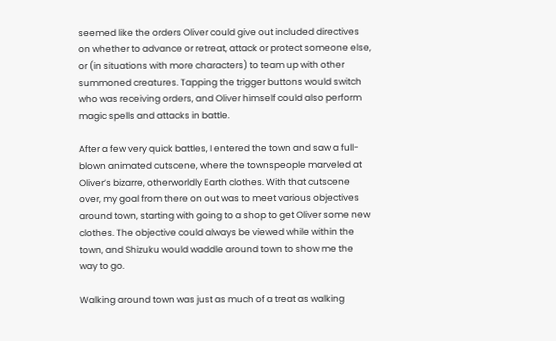seemed like the orders Oliver could give out included directives on whether to advance or retreat, attack or protect someone else, or (in situations with more characters) to team up with other summoned creatures. Tapping the trigger buttons would switch who was receiving orders, and Oliver himself could also perform magic spells and attacks in battle.

After a few very quick battles, I entered the town and saw a full-blown animated cutscene, where the townspeople marveled at Oliver’s bizarre, otherworldly Earth clothes. With that cutscene over, my goal from there on out was to meet various objectives around town, starting with going to a shop to get Oliver some new clothes. The objective could always be viewed while within the town, and Shizuku would waddle around town to show me the way to go.

Walking around town was just as much of a treat as walking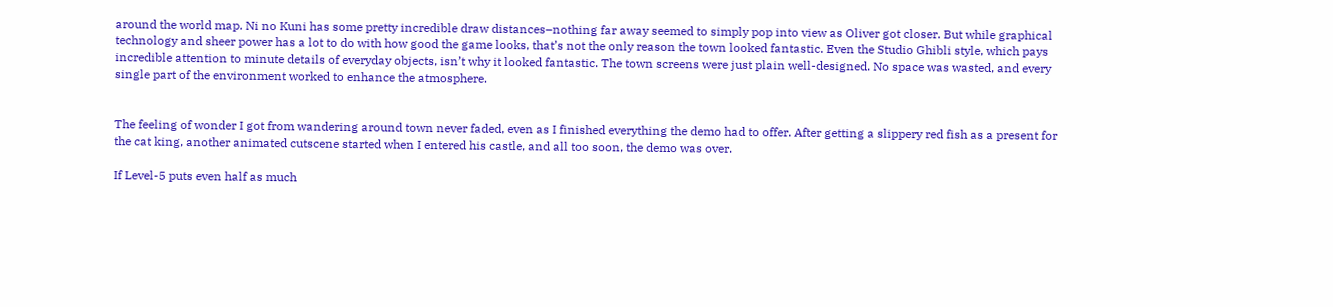around the world map. Ni no Kuni has some pretty incredible draw distances–nothing far away seemed to simply pop into view as Oliver got closer. But while graphical technology and sheer power has a lot to do with how good the game looks, that’s not the only reason the town looked fantastic. Even the Studio Ghibli style, which pays incredible attention to minute details of everyday objects, isn’t why it looked fantastic. The town screens were just plain well-designed. No space was wasted, and every single part of the environment worked to enhance the atmosphere.


The feeling of wonder I got from wandering around town never faded, even as I finished everything the demo had to offer. After getting a slippery red fish as a present for the cat king, another animated cutscene started when I entered his castle, and all too soon, the demo was over.

If Level-5 puts even half as much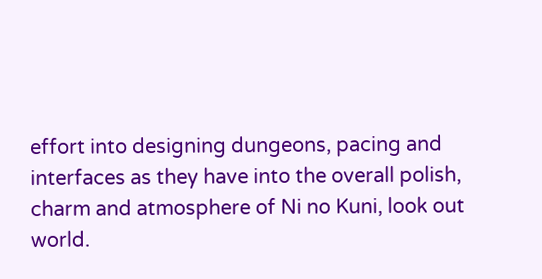effort into designing dungeons, pacing and interfaces as they have into the overall polish, charm and atmosphere of Ni no Kuni, look out world.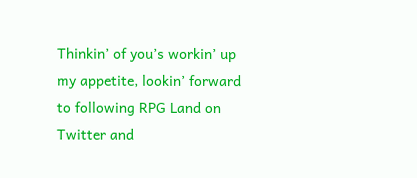Thinkin’ of you’s workin’ up my appetite, lookin’ forward to following RPG Land on Twitter and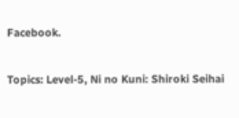Facebook.

Topics: Level-5, Ni no Kuni: Shiroki Seihai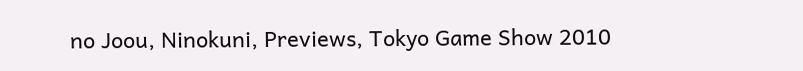no Joou, Ninokuni, Previews, Tokyo Game Show 2010